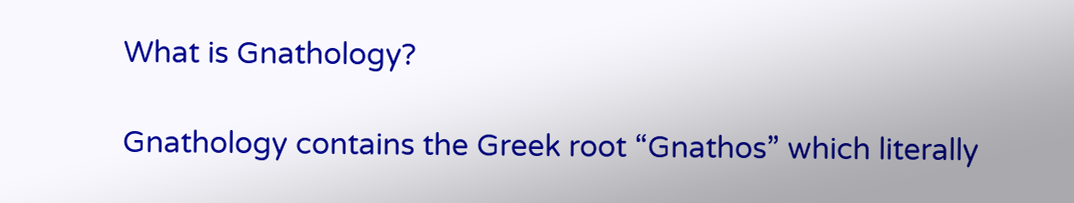What is Gnathology?

Gnathology contains the Greek root “Gnathos” which literally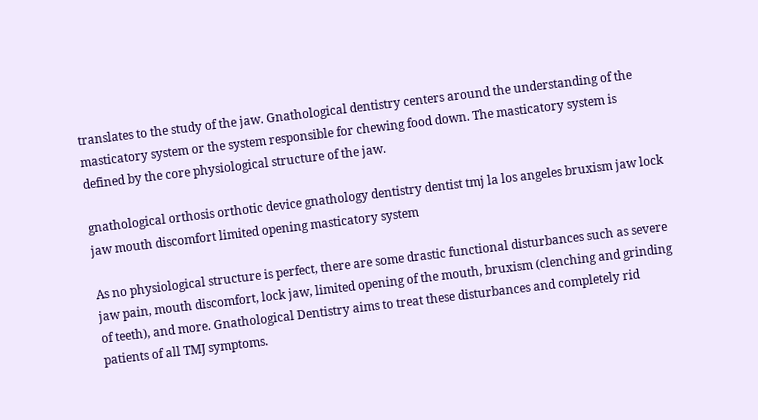translates to the study of the jaw. Gnathological dentistry centers around the understanding of the masticatory system or the system responsible for chewing food down. The masticatory system is defined by the core physiological structure of the jaw.

gnathological orthosis orthotic device gnathology dentistry dentist tmj la los angeles bruxism jaw lock jaw mouth discomfort limited opening masticatory system

As no physiological structure is perfect, there are some drastic functional disturbances such as severe jaw pain, mouth discomfort, lock jaw, limited opening of the mouth, bruxism (clenching and grinding of teeth), and more. Gnathological Dentistry aims to treat these disturbances and completely rid patients of all TMJ symptoms.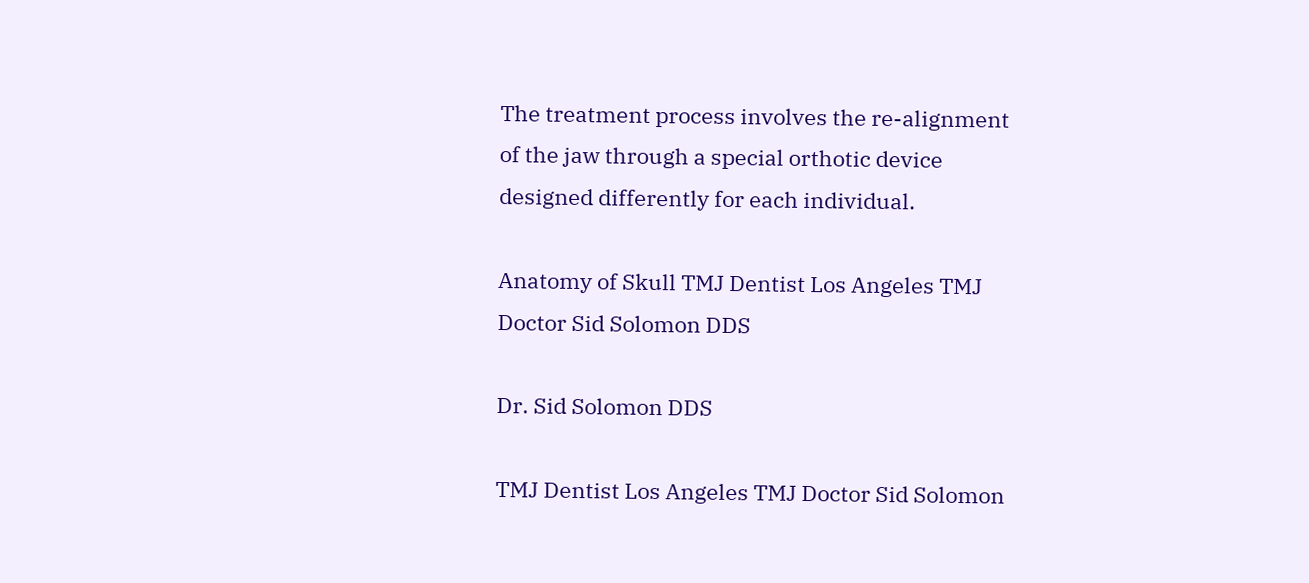The treatment process involves the re-alignment of the jaw through a special orthotic device designed differently for each individual.

Anatomy of Skull TMJ Dentist Los Angeles TMJ Doctor Sid Solomon DDS

Dr. Sid Solomon DDS

TMJ Dentist Los Angeles TMJ Doctor Sid Solomon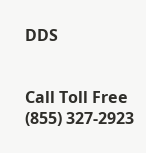DDS


Call Toll Free
(855) 327-2923